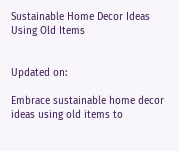Sustainable Home Decor Ideas Using Old Items


Updated on:

Embrace sustainable home decor ideas using old items to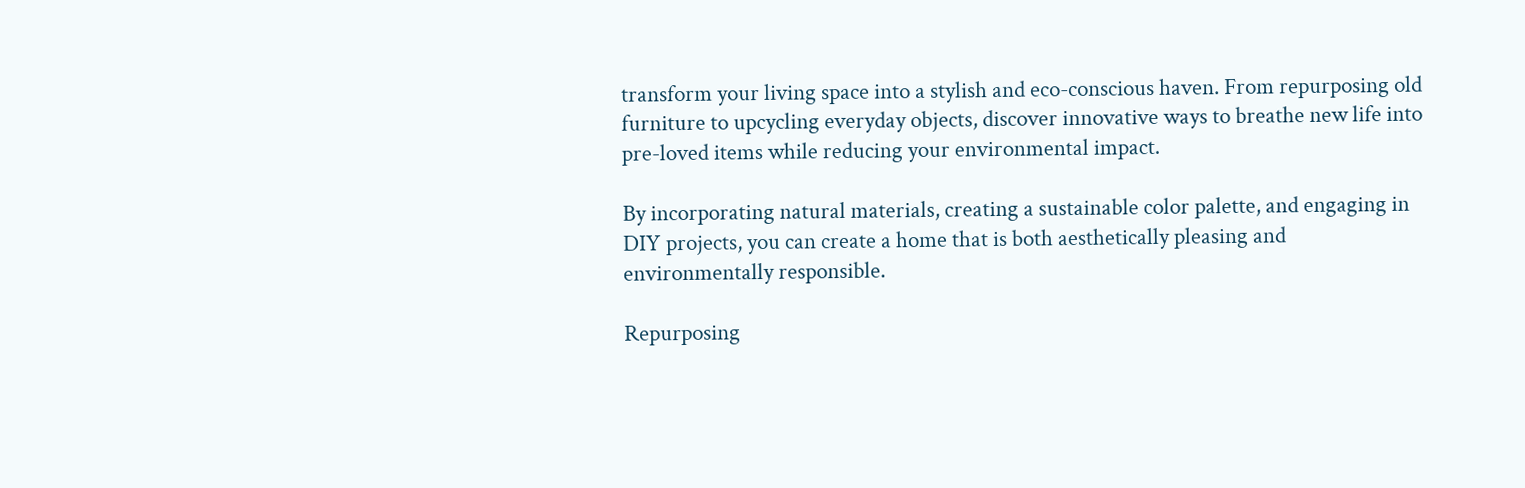transform your living space into a stylish and eco-conscious haven. From repurposing old furniture to upcycling everyday objects, discover innovative ways to breathe new life into pre-loved items while reducing your environmental impact.

By incorporating natural materials, creating a sustainable color palette, and engaging in DIY projects, you can create a home that is both aesthetically pleasing and environmentally responsible.

Repurposing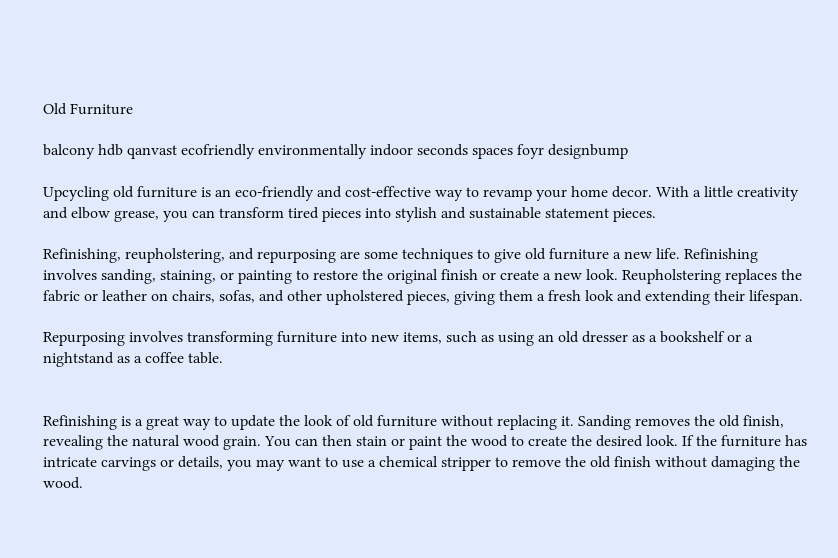Old Furniture

balcony hdb qanvast ecofriendly environmentally indoor seconds spaces foyr designbump

Upcycling old furniture is an eco-friendly and cost-effective way to revamp your home decor. With a little creativity and elbow grease, you can transform tired pieces into stylish and sustainable statement pieces.

Refinishing, reupholstering, and repurposing are some techniques to give old furniture a new life. Refinishing involves sanding, staining, or painting to restore the original finish or create a new look. Reupholstering replaces the fabric or leather on chairs, sofas, and other upholstered pieces, giving them a fresh look and extending their lifespan.

Repurposing involves transforming furniture into new items, such as using an old dresser as a bookshelf or a nightstand as a coffee table.


Refinishing is a great way to update the look of old furniture without replacing it. Sanding removes the old finish, revealing the natural wood grain. You can then stain or paint the wood to create the desired look. If the furniture has intricate carvings or details, you may want to use a chemical stripper to remove the old finish without damaging the wood.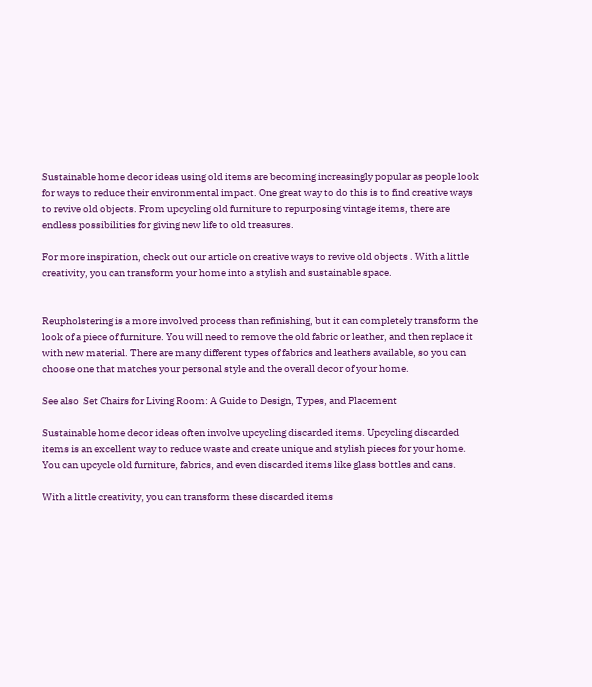Sustainable home decor ideas using old items are becoming increasingly popular as people look for ways to reduce their environmental impact. One great way to do this is to find creative ways to revive old objects. From upcycling old furniture to repurposing vintage items, there are endless possibilities for giving new life to old treasures.

For more inspiration, check out our article on creative ways to revive old objects . With a little creativity, you can transform your home into a stylish and sustainable space.


Reupholstering is a more involved process than refinishing, but it can completely transform the look of a piece of furniture. You will need to remove the old fabric or leather, and then replace it with new material. There are many different types of fabrics and leathers available, so you can choose one that matches your personal style and the overall decor of your home.

See also  Set Chairs for Living Room: A Guide to Design, Types, and Placement

Sustainable home decor ideas often involve upcycling discarded items. Upcycling discarded items is an excellent way to reduce waste and create unique and stylish pieces for your home. You can upcycle old furniture, fabrics, and even discarded items like glass bottles and cans.

With a little creativity, you can transform these discarded items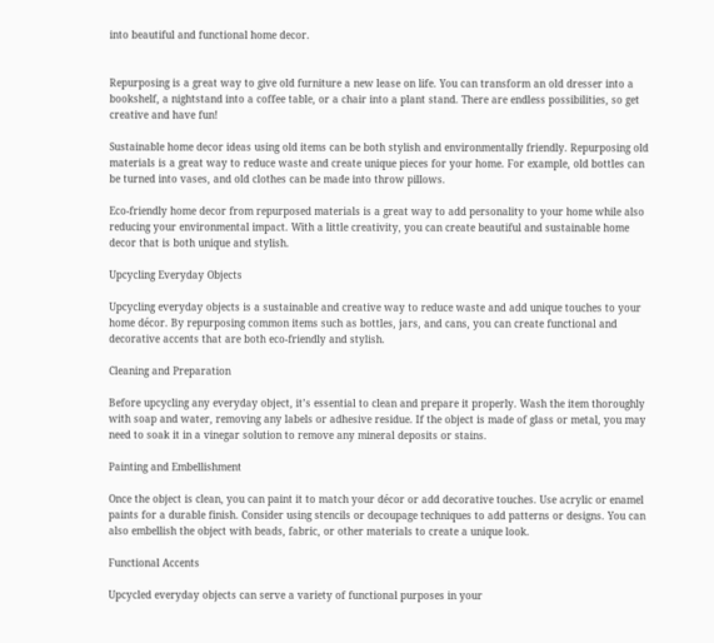into beautiful and functional home decor.


Repurposing is a great way to give old furniture a new lease on life. You can transform an old dresser into a bookshelf, a nightstand into a coffee table, or a chair into a plant stand. There are endless possibilities, so get creative and have fun!

Sustainable home decor ideas using old items can be both stylish and environmentally friendly. Repurposing old materials is a great way to reduce waste and create unique pieces for your home. For example, old bottles can be turned into vases, and old clothes can be made into throw pillows.

Eco-friendly home decor from repurposed materials is a great way to add personality to your home while also reducing your environmental impact. With a little creativity, you can create beautiful and sustainable home decor that is both unique and stylish.

Upcycling Everyday Objects

Upcycling everyday objects is a sustainable and creative way to reduce waste and add unique touches to your home décor. By repurposing common items such as bottles, jars, and cans, you can create functional and decorative accents that are both eco-friendly and stylish.

Cleaning and Preparation

Before upcycling any everyday object, it’s essential to clean and prepare it properly. Wash the item thoroughly with soap and water, removing any labels or adhesive residue. If the object is made of glass or metal, you may need to soak it in a vinegar solution to remove any mineral deposits or stains.

Painting and Embellishment

Once the object is clean, you can paint it to match your décor or add decorative touches. Use acrylic or enamel paints for a durable finish. Consider using stencils or decoupage techniques to add patterns or designs. You can also embellish the object with beads, fabric, or other materials to create a unique look.

Functional Accents

Upcycled everyday objects can serve a variety of functional purposes in your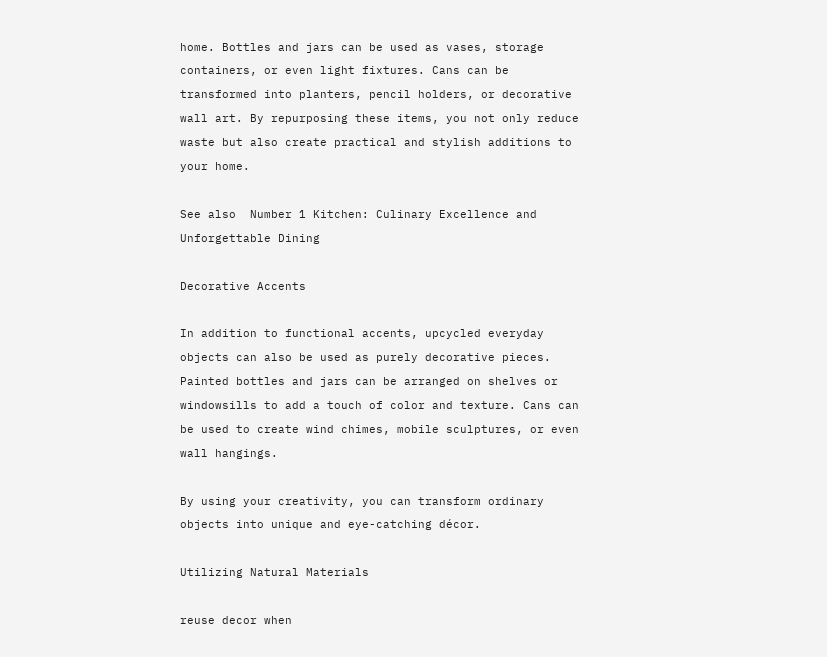home. Bottles and jars can be used as vases, storage containers, or even light fixtures. Cans can be transformed into planters, pencil holders, or decorative wall art. By repurposing these items, you not only reduce waste but also create practical and stylish additions to your home.

See also  Number 1 Kitchen: Culinary Excellence and Unforgettable Dining

Decorative Accents

In addition to functional accents, upcycled everyday objects can also be used as purely decorative pieces. Painted bottles and jars can be arranged on shelves or windowsills to add a touch of color and texture. Cans can be used to create wind chimes, mobile sculptures, or even wall hangings.

By using your creativity, you can transform ordinary objects into unique and eye-catching décor.

Utilizing Natural Materials

reuse decor when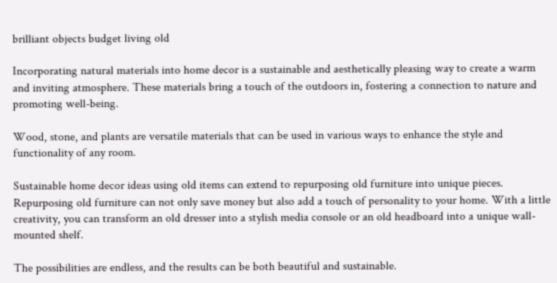brilliant objects budget living old

Incorporating natural materials into home decor is a sustainable and aesthetically pleasing way to create a warm and inviting atmosphere. These materials bring a touch of the outdoors in, fostering a connection to nature and promoting well-being.

Wood, stone, and plants are versatile materials that can be used in various ways to enhance the style and functionality of any room.

Sustainable home decor ideas using old items can extend to repurposing old furniture into unique pieces. Repurposing old furniture can not only save money but also add a touch of personality to your home. With a little creativity, you can transform an old dresser into a stylish media console or an old headboard into a unique wall-mounted shelf.

The possibilities are endless, and the results can be both beautiful and sustainable.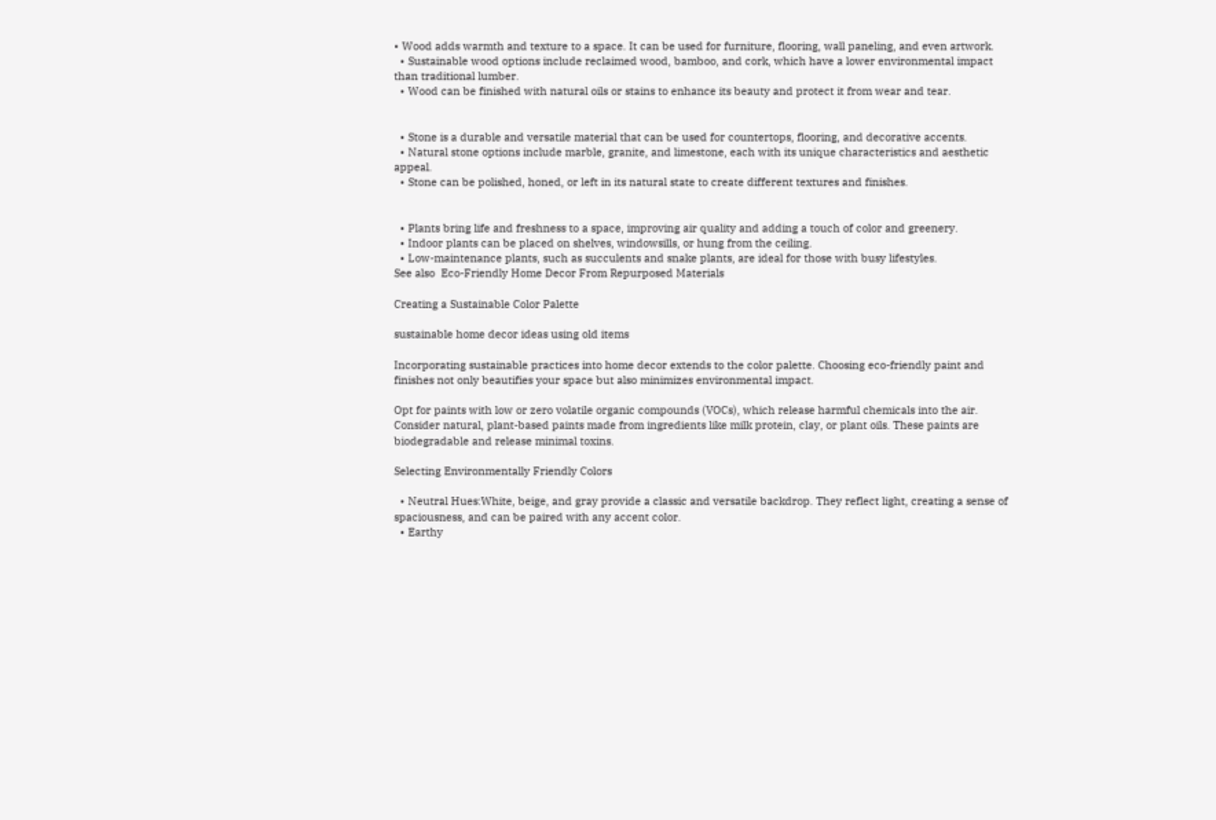• Wood adds warmth and texture to a space. It can be used for furniture, flooring, wall paneling, and even artwork.
  • Sustainable wood options include reclaimed wood, bamboo, and cork, which have a lower environmental impact than traditional lumber.
  • Wood can be finished with natural oils or stains to enhance its beauty and protect it from wear and tear.


  • Stone is a durable and versatile material that can be used for countertops, flooring, and decorative accents.
  • Natural stone options include marble, granite, and limestone, each with its unique characteristics and aesthetic appeal.
  • Stone can be polished, honed, or left in its natural state to create different textures and finishes.


  • Plants bring life and freshness to a space, improving air quality and adding a touch of color and greenery.
  • Indoor plants can be placed on shelves, windowsills, or hung from the ceiling.
  • Low-maintenance plants, such as succulents and snake plants, are ideal for those with busy lifestyles.
See also  Eco-Friendly Home Decor From Repurposed Materials

Creating a Sustainable Color Palette

sustainable home decor ideas using old items

Incorporating sustainable practices into home decor extends to the color palette. Choosing eco-friendly paint and finishes not only beautifies your space but also minimizes environmental impact.

Opt for paints with low or zero volatile organic compounds (VOCs), which release harmful chemicals into the air. Consider natural, plant-based paints made from ingredients like milk protein, clay, or plant oils. These paints are biodegradable and release minimal toxins.

Selecting Environmentally Friendly Colors

  • Neutral Hues:White, beige, and gray provide a classic and versatile backdrop. They reflect light, creating a sense of spaciousness, and can be paired with any accent color.
  • Earthy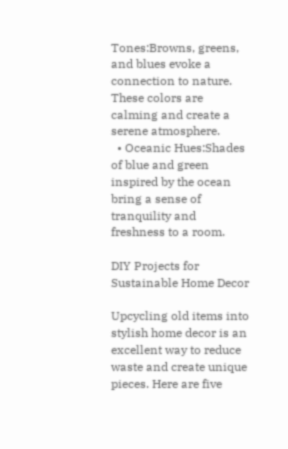Tones:Browns, greens, and blues evoke a connection to nature. These colors are calming and create a serene atmosphere.
  • Oceanic Hues:Shades of blue and green inspired by the ocean bring a sense of tranquility and freshness to a room.

DIY Projects for Sustainable Home Decor

Upcycling old items into stylish home decor is an excellent way to reduce waste and create unique pieces. Here are five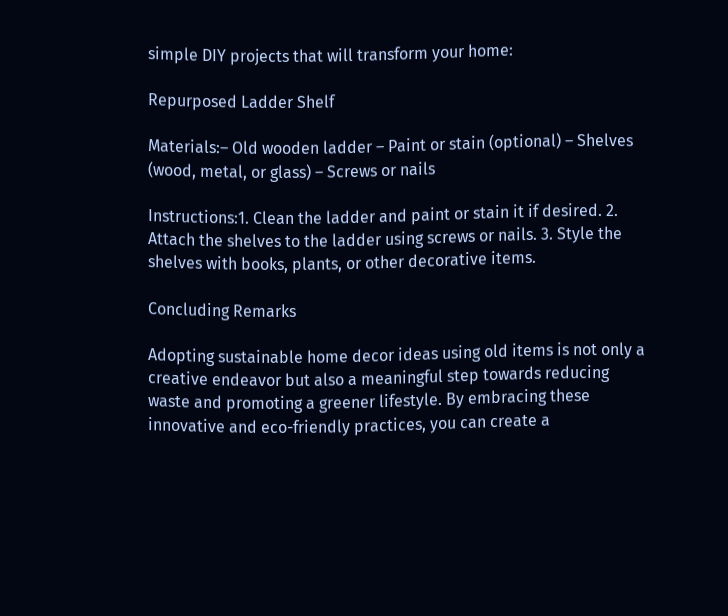simple DIY projects that will transform your home:

Repurposed Ladder Shelf

Materials:– Old wooden ladder – Paint or stain (optional) – Shelves (wood, metal, or glass) – Screws or nails

Instructions:1. Clean the ladder and paint or stain it if desired. 2. Attach the shelves to the ladder using screws or nails. 3. Style the shelves with books, plants, or other decorative items.

Concluding Remarks

Adopting sustainable home decor ideas using old items is not only a creative endeavor but also a meaningful step towards reducing waste and promoting a greener lifestyle. By embracing these innovative and eco-friendly practices, you can create a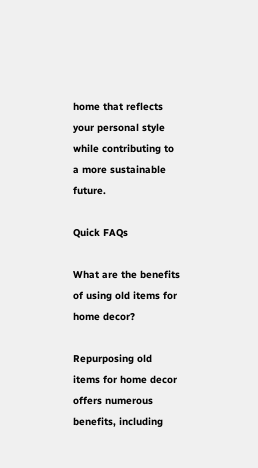home that reflects your personal style while contributing to a more sustainable future.

Quick FAQs

What are the benefits of using old items for home decor?

Repurposing old items for home decor offers numerous benefits, including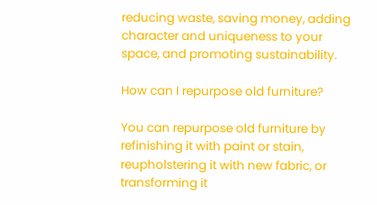reducing waste, saving money, adding character and uniqueness to your space, and promoting sustainability.

How can I repurpose old furniture?

You can repurpose old furniture by refinishing it with paint or stain, reupholstering it with new fabric, or transforming it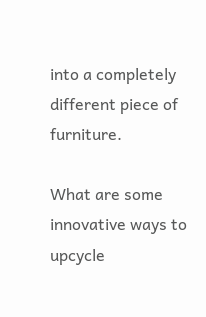into a completely different piece of furniture.

What are some innovative ways to upcycle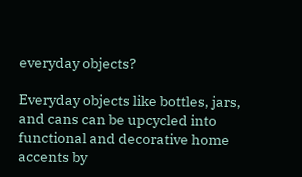everyday objects?

Everyday objects like bottles, jars, and cans can be upcycled into functional and decorative home accents by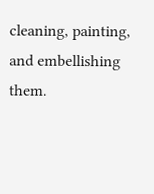cleaning, painting, and embellishing them.